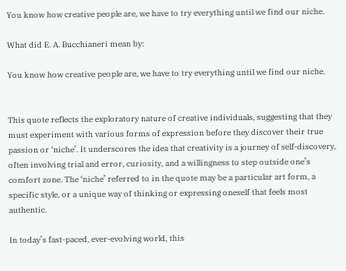You know how creative people are, we have to try everything until we find our niche.

What did E. A. Bucchianeri mean by:

You know how creative people are, we have to try everything until we find our niche.


This quote reflects the exploratory nature of creative individuals, suggesting that they must experiment with various forms of expression before they discover their true passion or ‘niche’. It underscores the idea that creativity is a journey of self-discovery, often involving trial and error, curiosity, and a willingness to step outside one’s comfort zone. The ‘niche’ referred to in the quote may be a particular art form, a specific style, or a unique way of thinking or expressing oneself that feels most authentic.

In today’s fast-paced, ever-evolving world, this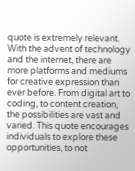quote is extremely relevant. With the advent of technology and the internet, there are more platforms and mediums for creative expression than ever before. From digital art to coding, to content creation, the possibilities are vast and varied. This quote encourages individuals to explore these opportunities, to not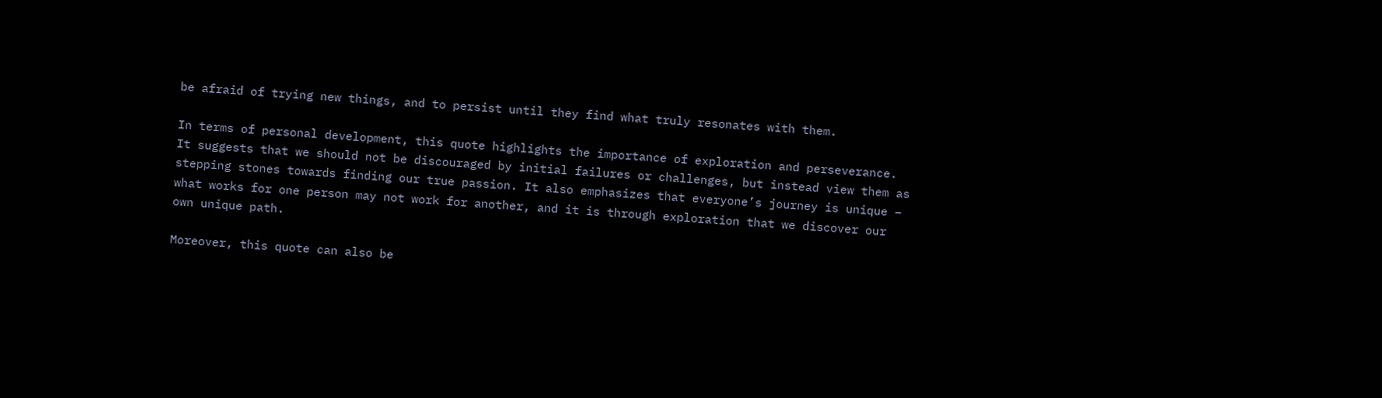be afraid of trying new things, and to persist until they find what truly resonates with them.

In terms of personal development, this quote highlights the importance of exploration and perseverance. It suggests that we should not be discouraged by initial failures or challenges, but instead view them as stepping stones towards finding our true passion. It also emphasizes that everyone’s journey is unique – what works for one person may not work for another, and it is through exploration that we discover our own unique path.

Moreover, this quote can also be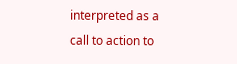interpreted as a call to action to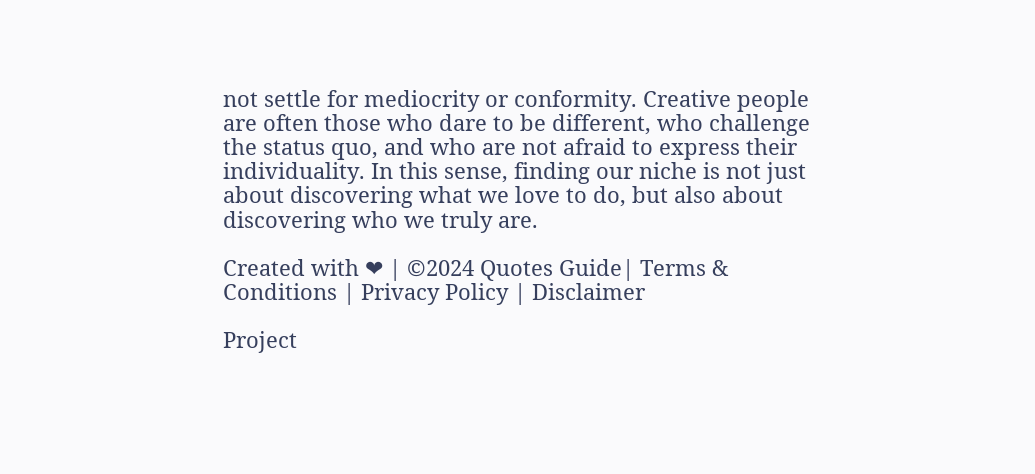not settle for mediocrity or conformity. Creative people are often those who dare to be different, who challenge the status quo, and who are not afraid to express their individuality. In this sense, finding our niche is not just about discovering what we love to do, but also about discovering who we truly are.

Created with ❤ | ©2024 Quotes Guide| Terms & Conditions | Privacy Policy | Disclaimer

Project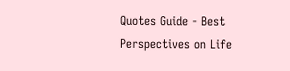Quotes Guide - Best Perspectives on Life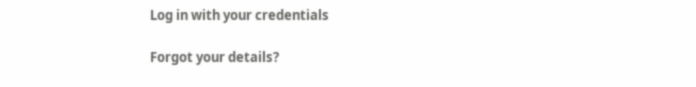Log in with your credentials

Forgot your details?